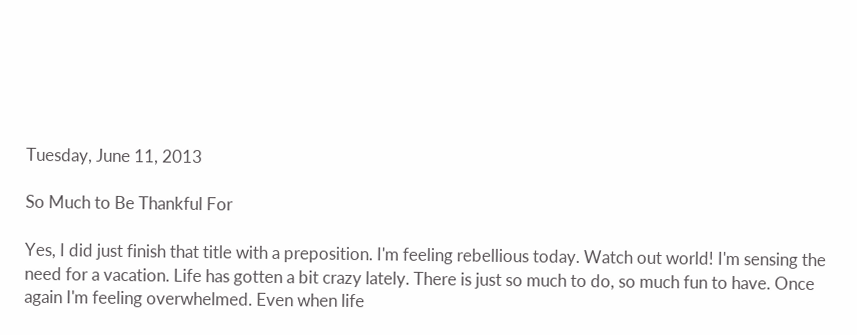Tuesday, June 11, 2013

So Much to Be Thankful For

Yes, I did just finish that title with a preposition. I'm feeling rebellious today. Watch out world! I'm sensing the need for a vacation. Life has gotten a bit crazy lately. There is just so much to do, so much fun to have. Once again I'm feeling overwhelmed. Even when life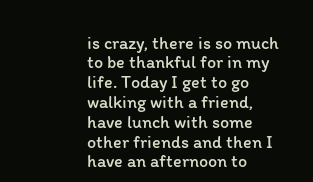is crazy, there is so much to be thankful for in my life. Today I get to go walking with a friend, have lunch with some other friends and then I have an afternoon to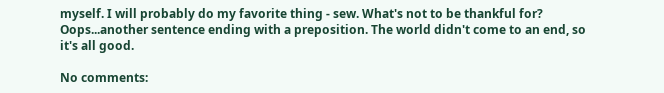myself. I will probably do my favorite thing - sew. What's not to be thankful for? Oops...another sentence ending with a preposition. The world didn't come to an end, so it's all good.

No comments: